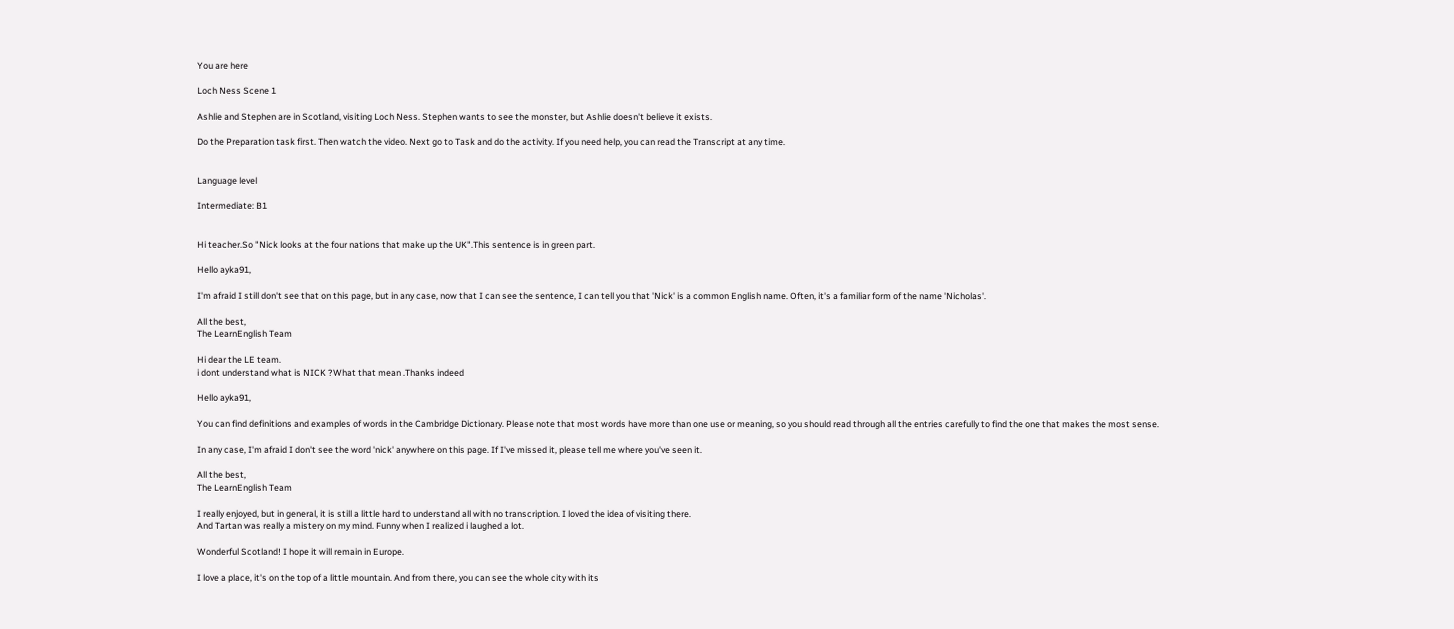You are here

Loch Ness Scene 1

Ashlie and Stephen are in Scotland, visiting Loch Ness. Stephen wants to see the monster, but Ashlie doesn't believe it exists.

Do the Preparation task first. Then watch the video. Next go to Task and do the activity. If you need help, you can read the Transcript at any time.


Language level

Intermediate: B1


Hi teacher.So "Nick looks at the four nations that make up the UK".This sentence is in green part.

Hello ayka91,

I'm afraid I still don't see that on this page, but in any case, now that I can see the sentence, I can tell you that 'Nick' is a common English name. Often, it's a familiar form of the name 'Nicholas'.

All the best,
The LearnEnglish Team

Hi dear the LE team.
i dont understand what is NICK ?What that mean .Thanks indeed

Hello ayka91,

You can find definitions and examples of words in the Cambridge Dictionary. Please note that most words have more than one use or meaning, so you should read through all the entries carefully to find the one that makes the most sense.

In any case, I'm afraid I don't see the word 'nick' anywhere on this page. If I've missed it, please tell me where you've seen it.

All the best,
The LearnEnglish Team

I really enjoyed, but in general, it is still a little hard to understand all with no transcription. I loved the idea of visiting there.
And Tartan was really a mistery on my mind. Funny when I realized i laughed a lot.

Wonderful Scotland! I hope it will remain in Europe.

I love a place, it's on the top of a little mountain. And from there, you can see the whole city with its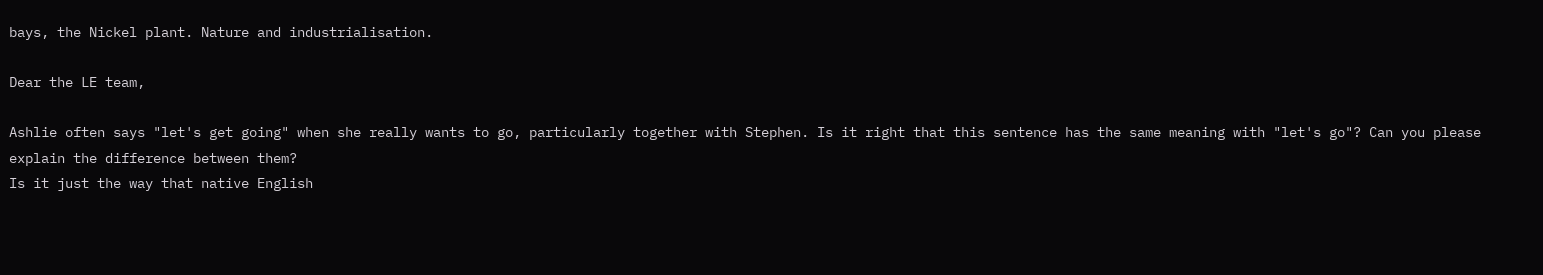bays, the Nickel plant. Nature and industrialisation.

Dear the LE team,

Ashlie often says "let's get going" when she really wants to go, particularly together with Stephen. Is it right that this sentence has the same meaning with "let's go"? Can you please explain the difference between them?
Is it just the way that native English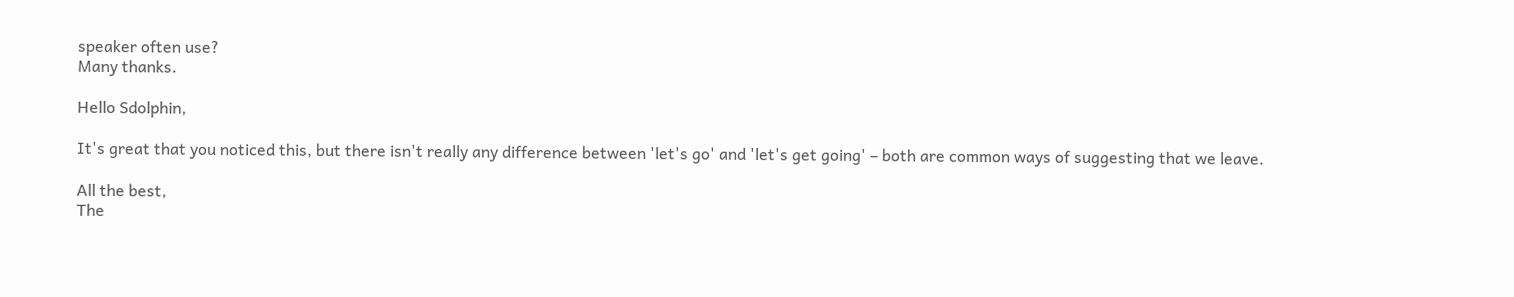speaker often use?
Many thanks.

Hello Sdolphin,

It's great that you noticed this, but there isn't really any difference between 'let's go' and 'let's get going' – both are common ways of suggesting that we leave.

All the best,
The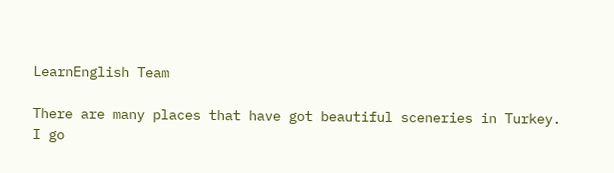LearnEnglish Team

There are many places that have got beautiful sceneries in Turkey.
I go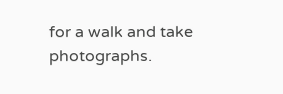for a walk and take photographs.